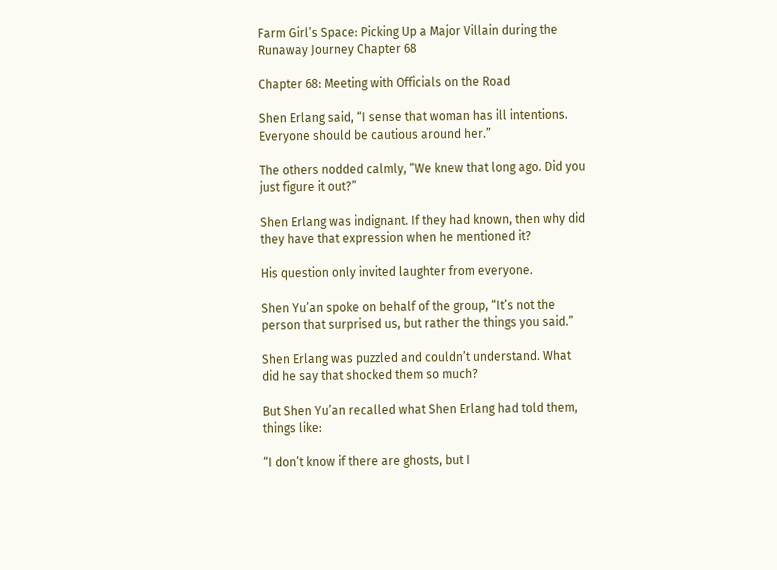Farm Girl’s Space: Picking Up a Major Villain during the Runaway Journey Chapter 68

Chapter 68: Meeting with Officials on the Road

Shen Erlang said, “I sense that woman has ill intentions. Everyone should be cautious around her.”

The others nodded calmly, “We knew that long ago. Did you just figure it out?”

Shen Erlang was indignant. If they had known, then why did they have that expression when he mentioned it?

His question only invited laughter from everyone.

Shen Yu’an spoke on behalf of the group, “It’s not the person that surprised us, but rather the things you said.”

Shen Erlang was puzzled and couldn’t understand. What did he say that shocked them so much?

But Shen Yu’an recalled what Shen Erlang had told them, things like:

“I don’t know if there are ghosts, but I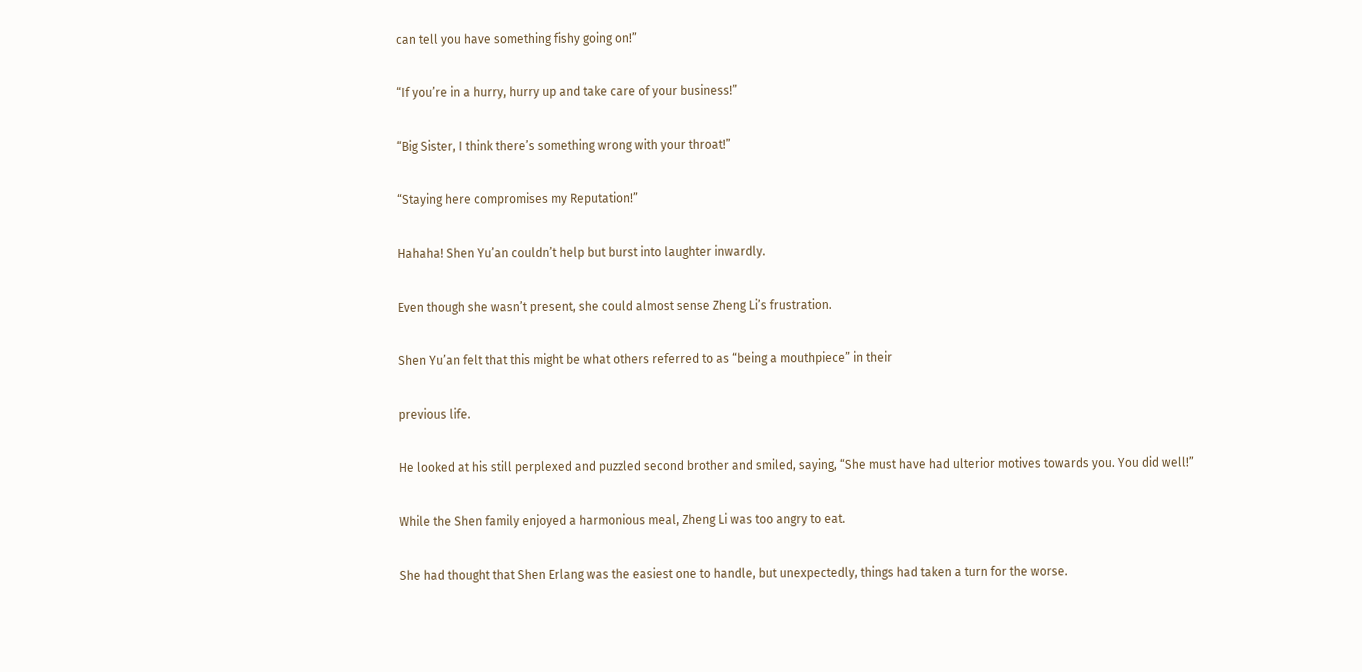can tell you have something fishy going on!”

“If you’re in a hurry, hurry up and take care of your business!”

“Big Sister, I think there’s something wrong with your throat!”

“Staying here compromises my Reputation!”

Hahaha! Shen Yu’an couldn’t help but burst into laughter inwardly.

Even though she wasn’t present, she could almost sense Zheng Li’s frustration.

Shen Yu’an felt that this might be what others referred to as “being a mouthpiece” in their

previous life.

He looked at his still perplexed and puzzled second brother and smiled, saying, “She must have had ulterior motives towards you. You did well!”

While the Shen family enjoyed a harmonious meal, Zheng Li was too angry to eat.

She had thought that Shen Erlang was the easiest one to handle, but unexpectedly, things had taken a turn for the worse.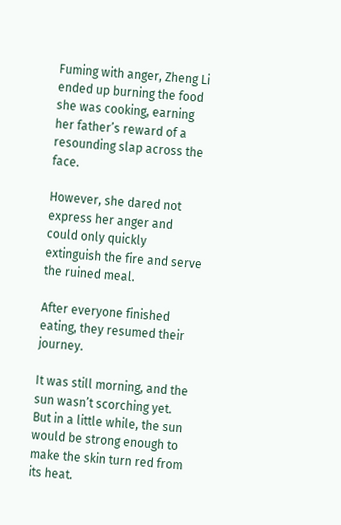Fuming with anger, Zheng Li ended up burning the food she was cooking, earning her father’s reward of a resounding slap across the face.

However, she dared not express her anger and could only quickly extinguish the fire and serve the ruined meal.

After everyone finished eating, they resumed their journey.

It was still morning, and the sun wasn’t scorching yet. But in a little while, the sun would be strong enough to make the skin turn red from its heat.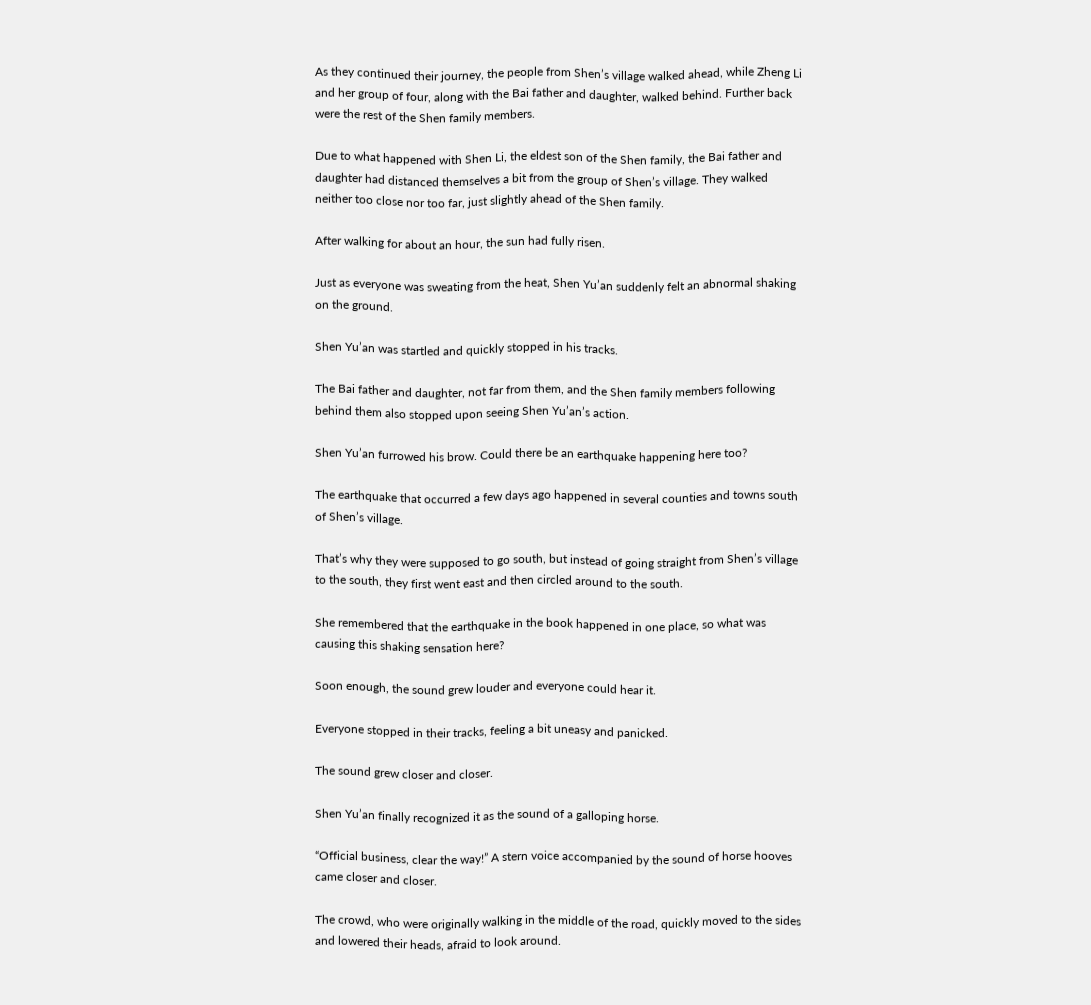As they continued their journey, the people from Shen’s village walked ahead, while Zheng Li and her group of four, along with the Bai father and daughter, walked behind. Further back were the rest of the Shen family members.

Due to what happened with Shen Li, the eldest son of the Shen family, the Bai father and daughter had distanced themselves a bit from the group of Shen’s village. They walked neither too close nor too far, just slightly ahead of the Shen family.

After walking for about an hour, the sun had fully risen.

Just as everyone was sweating from the heat, Shen Yu’an suddenly felt an abnormal shaking on the ground.

Shen Yu’an was startled and quickly stopped in his tracks.

The Bai father and daughter, not far from them, and the Shen family members following behind them also stopped upon seeing Shen Yu’an’s action.

Shen Yu’an furrowed his brow. Could there be an earthquake happening here too?

The earthquake that occurred a few days ago happened in several counties and towns south of Shen’s village.

That’s why they were supposed to go south, but instead of going straight from Shen’s village to the south, they first went east and then circled around to the south.

She remembered that the earthquake in the book happened in one place, so what was causing this shaking sensation here?

Soon enough, the sound grew louder and everyone could hear it.

Everyone stopped in their tracks, feeling a bit uneasy and panicked.

The sound grew closer and closer.

Shen Yu’an finally recognized it as the sound of a galloping horse.

“Official business, clear the way!” A stern voice accompanied by the sound of horse hooves came closer and closer.

The crowd, who were originally walking in the middle of the road, quickly moved to the sides and lowered their heads, afraid to look around.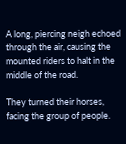A long, piercing neigh echoed through the air, causing the mounted riders to halt in the middle of the road.

They turned their horses, facing the group of people.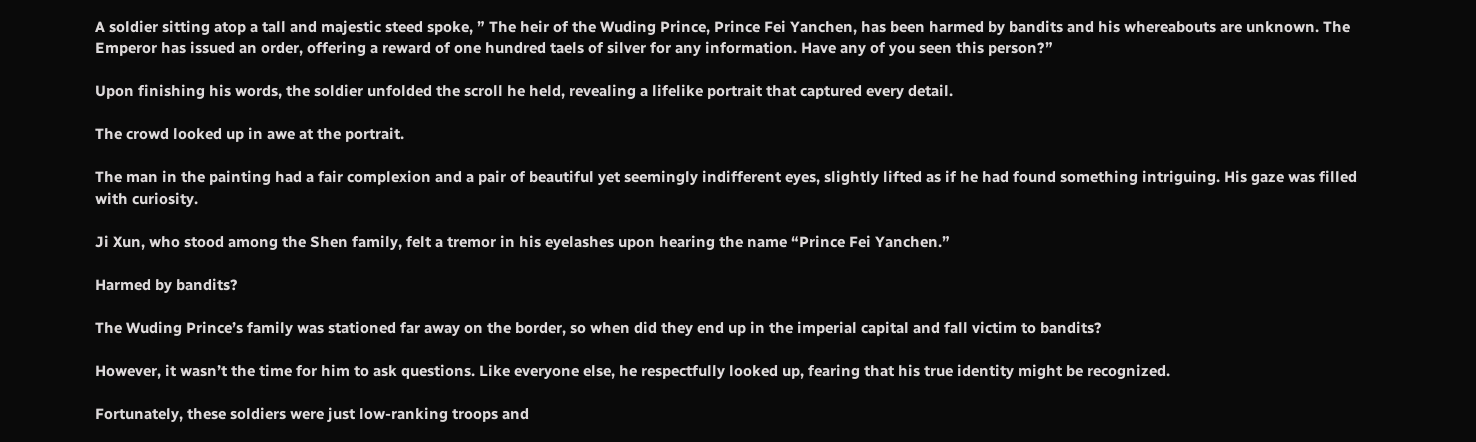A soldier sitting atop a tall and majestic steed spoke, ” The heir of the Wuding Prince, Prince Fei Yanchen, has been harmed by bandits and his whereabouts are unknown. The Emperor has issued an order, offering a reward of one hundred taels of silver for any information. Have any of you seen this person?”

Upon finishing his words, the soldier unfolded the scroll he held, revealing a lifelike portrait that captured every detail.

The crowd looked up in awe at the portrait.

The man in the painting had a fair complexion and a pair of beautiful yet seemingly indifferent eyes, slightly lifted as if he had found something intriguing. His gaze was filled with curiosity.

Ji Xun, who stood among the Shen family, felt a tremor in his eyelashes upon hearing the name “Prince Fei Yanchen.”

Harmed by bandits?

The Wuding Prince’s family was stationed far away on the border, so when did they end up in the imperial capital and fall victim to bandits?

However, it wasn’t the time for him to ask questions. Like everyone else, he respectfully looked up, fearing that his true identity might be recognized.

Fortunately, these soldiers were just low-ranking troops and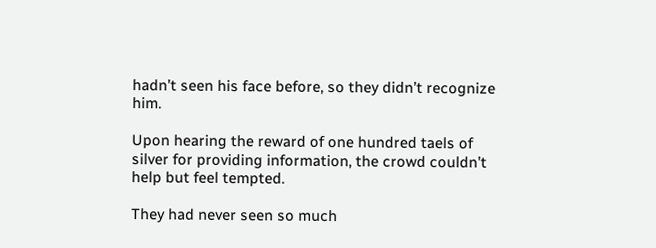hadn’t seen his face before, so they didn’t recognize him.

Upon hearing the reward of one hundred taels of silver for providing information, the crowd couldn’t help but feel tempted.

They had never seen so much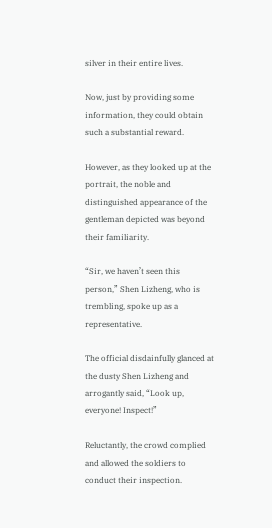silver in their entire lives.

Now, just by providing some information, they could obtain such a substantial reward.

However, as they looked up at the portrait, the noble and distinguished appearance of the gentleman depicted was beyond their familiarity.

“Sir, we haven’t seen this person,” Shen Lizheng, who is trembling, spoke up as a representative.

The official disdainfully glanced at the dusty Shen Lizheng and arrogantly said, “Look up, everyone! Inspect!”

Reluctantly, the crowd complied and allowed the soldiers to conduct their inspection.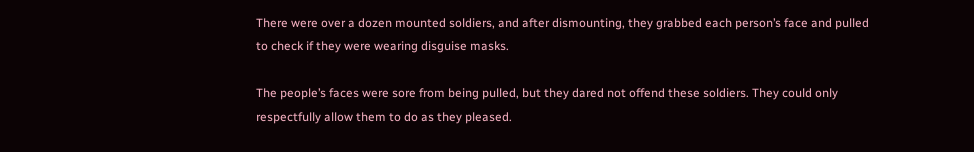There were over a dozen mounted soldiers, and after dismounting, they grabbed each person’s face and pulled to check if they were wearing disguise masks.

The people’s faces were sore from being pulled, but they dared not offend these soldiers. They could only respectfully allow them to do as they pleased.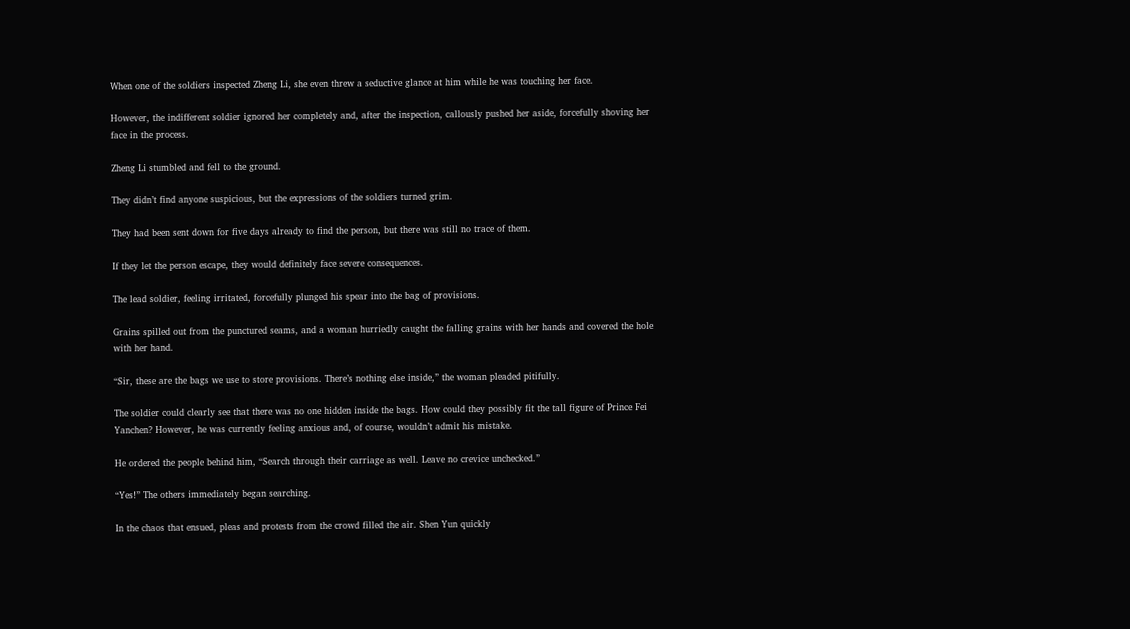When one of the soldiers inspected Zheng Li, she even threw a seductive glance at him while he was touching her face.

However, the indifferent soldier ignored her completely and, after the inspection, callously pushed her aside, forcefully shoving her face in the process.

Zheng Li stumbled and fell to the ground.

They didn’t find anyone suspicious, but the expressions of the soldiers turned grim.

They had been sent down for five days already to find the person, but there was still no trace of them.

If they let the person escape, they would definitely face severe consequences.

The lead soldier, feeling irritated, forcefully plunged his spear into the bag of provisions.

Grains spilled out from the punctured seams, and a woman hurriedly caught the falling grains with her hands and covered the hole with her hand.

“Sir, these are the bags we use to store provisions. There’s nothing else inside,” the woman pleaded pitifully.

The soldier could clearly see that there was no one hidden inside the bags. How could they possibly fit the tall figure of Prince Fei Yanchen? However, he was currently feeling anxious and, of course, wouldn’t admit his mistake.

He ordered the people behind him, “Search through their carriage as well. Leave no crevice unchecked.”

“Yes!” The others immediately began searching.

In the chaos that ensued, pleas and protests from the crowd filled the air. Shen Yun quickly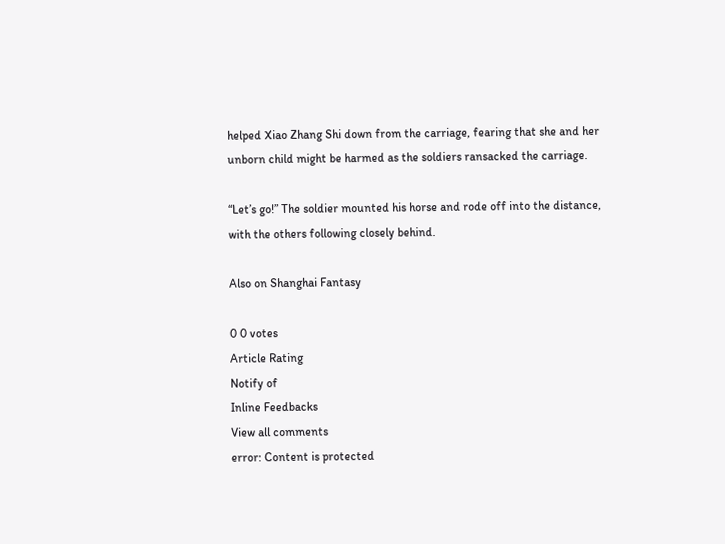helped Xiao Zhang Shi down from the carriage, fearing that she and her unborn child might be harmed as the soldiers ransacked the carriage.

“Let’s go!” The soldier mounted his horse and rode off into the distance, with the others following closely behind.

Also on Shanghai Fantasy

0 0 votes
Article Rating
Notify of
Inline Feedbacks
View all comments
error: Content is protected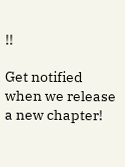!!

Get notified when we release a new chapter!